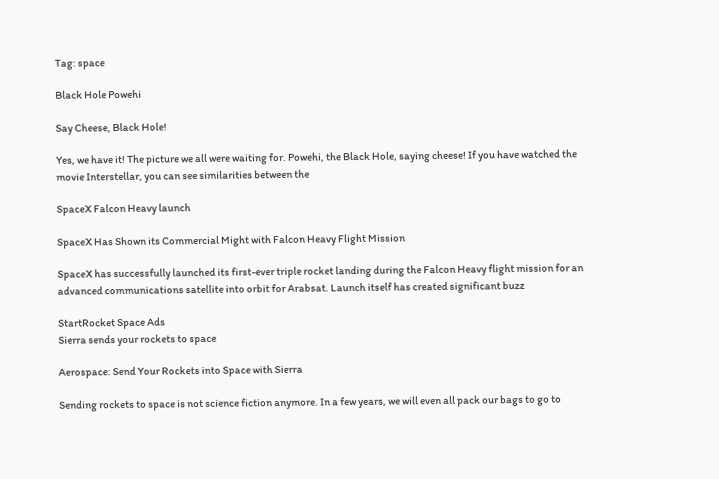Tag: space

Black Hole Powehi

Say Cheese, Black Hole!

Yes, we have it! The picture we all were waiting for. Powehi, the Black Hole, saying cheese! If you have watched the movie Interstellar, you can see similarities between the

SpaceX Falcon Heavy launch

SpaceX Has Shown its Commercial Might with Falcon Heavy Flight Mission

SpaceX has successfully launched its first-ever triple rocket landing during the Falcon Heavy flight mission for an advanced communications satellite into orbit for Arabsat. Launch itself has created significant buzz

StartRocket Space Ads
Sierra sends your rockets to space

Aerospace: Send Your Rockets into Space with Sierra

Sending rockets to space is not science fiction anymore. In a few years, we will even all pack our bags to go to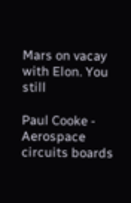Mars on vacay with Elon. You still

Paul Cooke - Aerospace circuits boards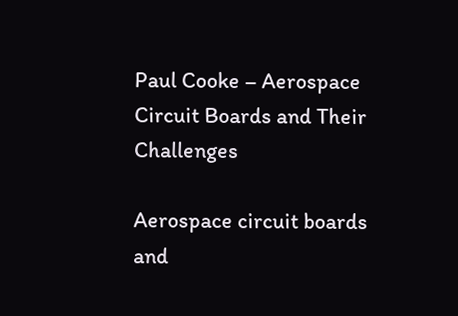Paul Cooke – Aerospace Circuit Boards and Their Challenges

Aerospace circuit boards and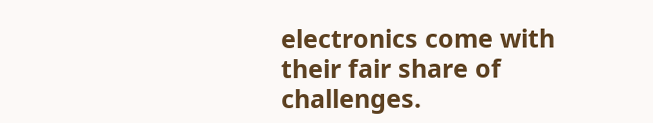electronics come with their fair share of challenges.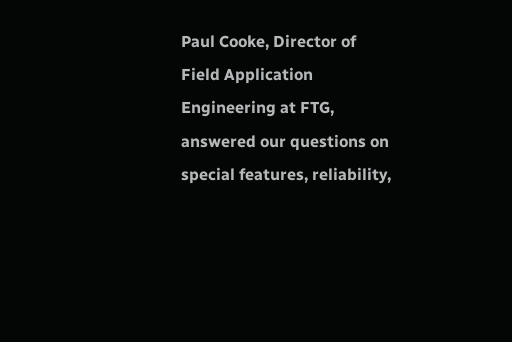Paul Cooke, Director of Field Application Engineering at FTG, answered our questions on special features, reliability,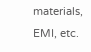materials, EMI, etc.